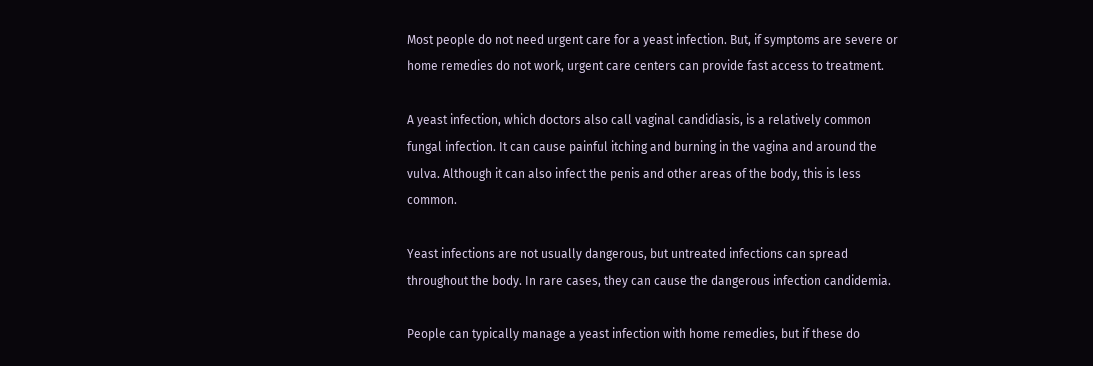Most people do not need urgent care for a yeast infection. But, if symptoms are severe or home remedies do not work, urgent care centers can provide fast access to treatment.

A yeast infection, which doctors also call vaginal candidiasis, is a relatively common fungal infection. It can cause painful itching and burning in the vagina and around the vulva. Although it can also infect the penis and other areas of the body, this is less common.

Yeast infections are not usually dangerous, but untreated infections can spread throughout the body. In rare cases, they can cause the dangerous infection candidemia.

People can typically manage a yeast infection with home remedies, but if these do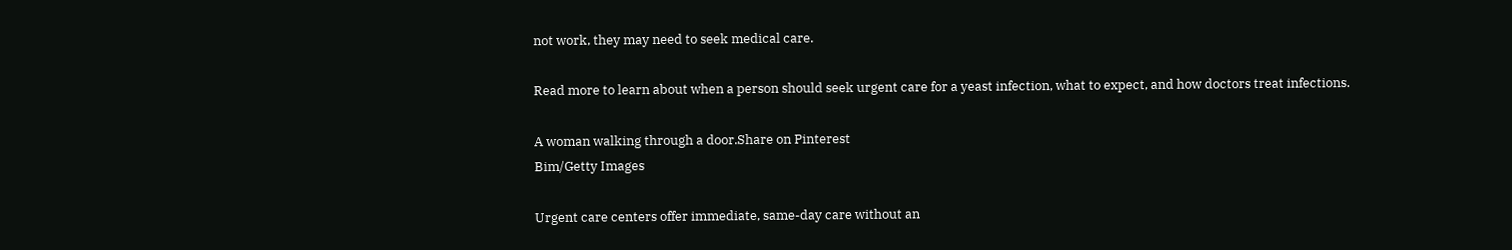not work, they may need to seek medical care.

Read more to learn about when a person should seek urgent care for a yeast infection, what to expect, and how doctors treat infections.

A woman walking through a door.Share on Pinterest
Bim/Getty Images

Urgent care centers offer immediate, same-day care without an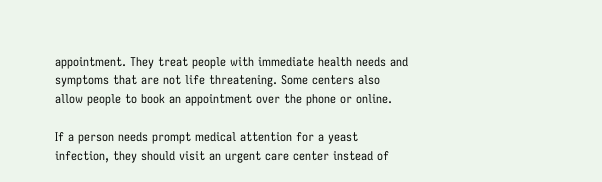appointment. They treat people with immediate health needs and symptoms that are not life threatening. Some centers also allow people to book an appointment over the phone or online.

If a person needs prompt medical attention for a yeast infection, they should visit an urgent care center instead of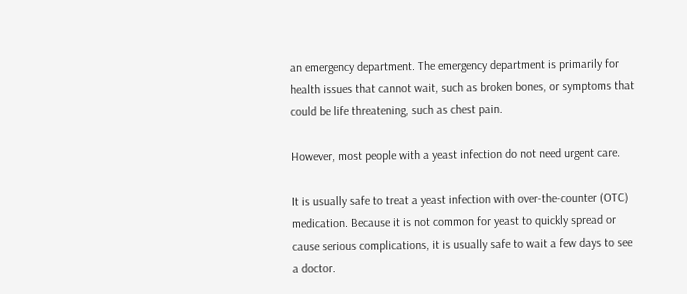an emergency department. The emergency department is primarily for health issues that cannot wait, such as broken bones, or symptoms that could be life threatening, such as chest pain.

However, most people with a yeast infection do not need urgent care.

It is usually safe to treat a yeast infection with over-the-counter (OTC) medication. Because it is not common for yeast to quickly spread or cause serious complications, it is usually safe to wait a few days to see a doctor.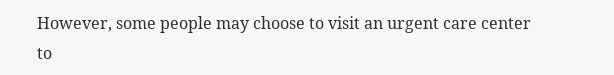However, some people may choose to visit an urgent care center to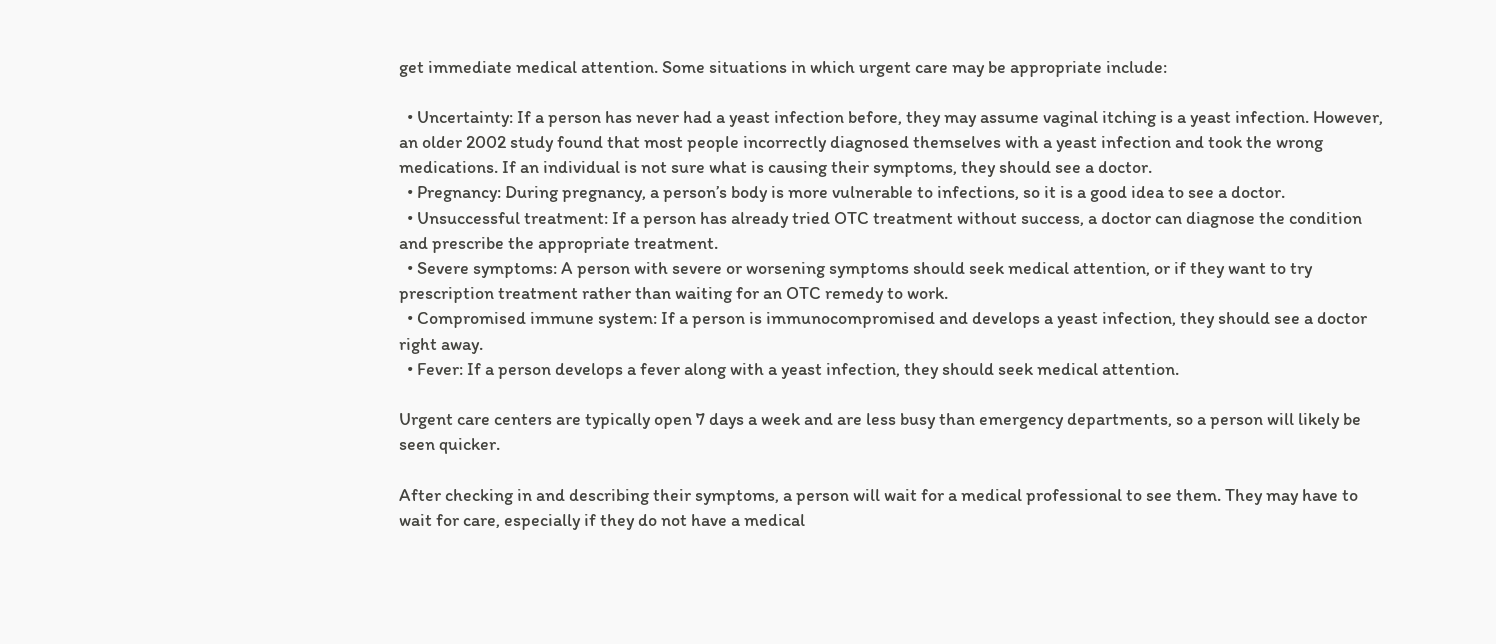get immediate medical attention. Some situations in which urgent care may be appropriate include:

  • Uncertainty: If a person has never had a yeast infection before, they may assume vaginal itching is a yeast infection. However, an older 2002 study found that most people incorrectly diagnosed themselves with a yeast infection and took the wrong medications. If an individual is not sure what is causing their symptoms, they should see a doctor.
  • Pregnancy: During pregnancy, a person’s body is more vulnerable to infections, so it is a good idea to see a doctor.
  • Unsuccessful treatment: If a person has already tried OTC treatment without success, a doctor can diagnose the condition and prescribe the appropriate treatment.
  • Severe symptoms: A person with severe or worsening symptoms should seek medical attention, or if they want to try prescription treatment rather than waiting for an OTC remedy to work.
  • Compromised immune system: If a person is immunocompromised and develops a yeast infection, they should see a doctor right away.
  • Fever: If a person develops a fever along with a yeast infection, they should seek medical attention.

Urgent care centers are typically open 7 days a week and are less busy than emergency departments, so a person will likely be seen quicker.

After checking in and describing their symptoms, a person will wait for a medical professional to see them. They may have to wait for care, especially if they do not have a medical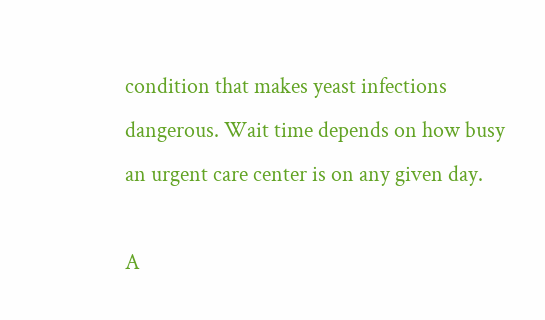condition that makes yeast infections dangerous. Wait time depends on how busy an urgent care center is on any given day.

A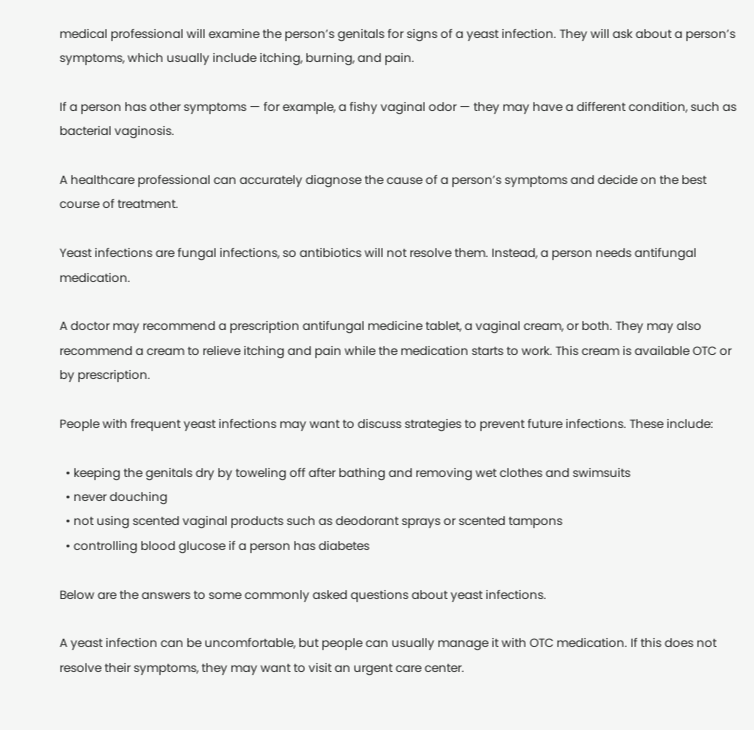medical professional will examine the person’s genitals for signs of a yeast infection. They will ask about a person’s symptoms, which usually include itching, burning, and pain.

If a person has other symptoms — for example, a fishy vaginal odor — they may have a different condition, such as bacterial vaginosis.

A healthcare professional can accurately diagnose the cause of a person’s symptoms and decide on the best course of treatment.

Yeast infections are fungal infections, so antibiotics will not resolve them. Instead, a person needs antifungal medication.

A doctor may recommend a prescription antifungal medicine tablet, a vaginal cream, or both. They may also recommend a cream to relieve itching and pain while the medication starts to work. This cream is available OTC or by prescription.

People with frequent yeast infections may want to discuss strategies to prevent future infections. These include:

  • keeping the genitals dry by toweling off after bathing and removing wet clothes and swimsuits
  • never douching
  • not using scented vaginal products such as deodorant sprays or scented tampons
  • controlling blood glucose if a person has diabetes

Below are the answers to some commonly asked questions about yeast infections.

A yeast infection can be uncomfortable, but people can usually manage it with OTC medication. If this does not resolve their symptoms, they may want to visit an urgent care center.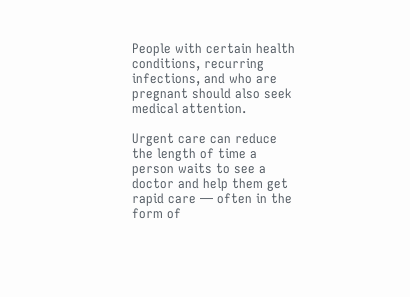People with certain health conditions, recurring infections, and who are pregnant should also seek medical attention.

Urgent care can reduce the length of time a person waits to see a doctor and help them get rapid care — often in the form of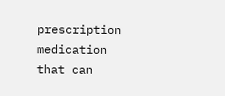prescription medication that can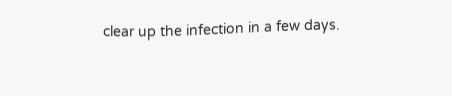clear up the infection in a few days.